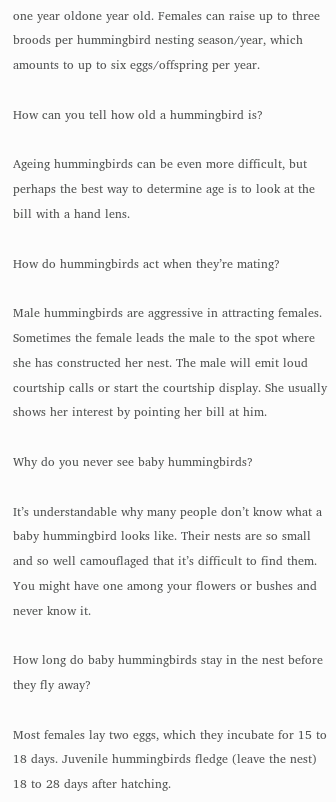one year oldone year old. Females can raise up to three broods per hummingbird nesting season/year, which amounts to up to six eggs/offspring per year.

How can you tell how old a hummingbird is?

Ageing hummingbirds can be even more difficult, but perhaps the best way to determine age is to look at the bill with a hand lens.

How do hummingbirds act when they’re mating?

Male hummingbirds are aggressive in attracting females. Sometimes the female leads the male to the spot where she has constructed her nest. The male will emit loud courtship calls or start the courtship display. She usually shows her interest by pointing her bill at him.

Why do you never see baby hummingbirds?

It’s understandable why many people don’t know what a baby hummingbird looks like. Their nests are so small and so well camouflaged that it’s difficult to find them. You might have one among your flowers or bushes and never know it.

How long do baby hummingbirds stay in the nest before they fly away?

Most females lay two eggs, which they incubate for 15 to 18 days. Juvenile hummingbirds fledge (leave the nest) 18 to 28 days after hatching.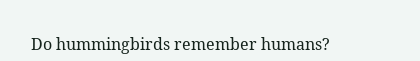Do hummingbirds remember humans?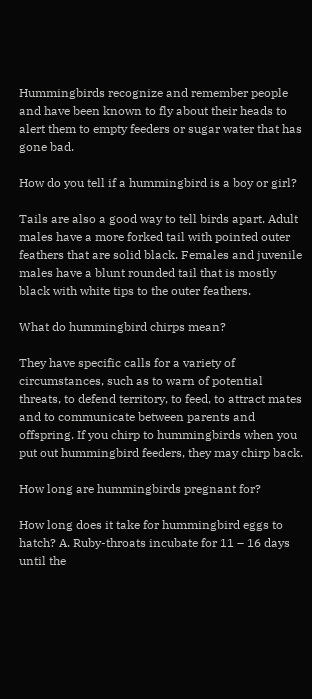Hummingbirds recognize and remember people and have been known to fly about their heads to alert them to empty feeders or sugar water that has gone bad.

How do you tell if a hummingbird is a boy or girl?

Tails are also a good way to tell birds apart. Adult males have a more forked tail with pointed outer feathers that are solid black. Females and juvenile males have a blunt rounded tail that is mostly black with white tips to the outer feathers.

What do hummingbird chirps mean?

They have specific calls for a variety of circumstances, such as to warn of potential threats, to defend territory, to feed, to attract mates and to communicate between parents and offspring. If you chirp to hummingbirds when you put out hummingbird feeders, they may chirp back.

How long are hummingbirds pregnant for?

How long does it take for hummingbird eggs to hatch? A. Ruby-throats incubate for 11 – 16 days until the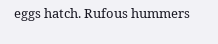eggs hatch. Rufous hummers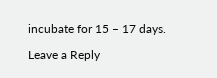incubate for 15 – 17 days.

Leave a Reply